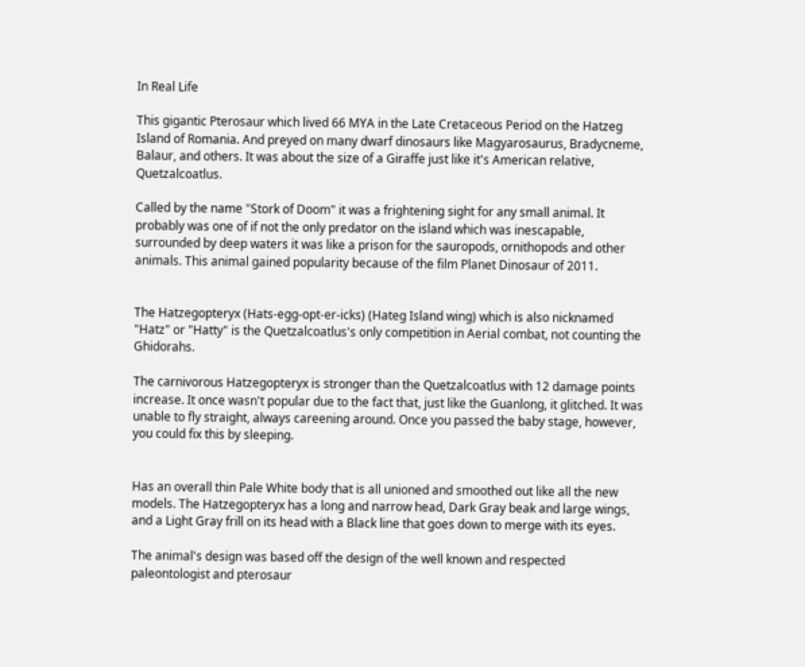In Real Life

This gigantic Pterosaur which lived 66 MYA in the Late Cretaceous Period on the Hatzeg Island of Romania. And preyed on many dwarf dinosaurs like Magyarosaurus, Bradycneme, Balaur, and others. It was about the size of a Giraffe just like it's American relative, Quetzalcoatlus.

Called by the name "Stork of Doom" it was a frightening sight for any small animal. It probably was one of if not the only predator on the island which was inescapable, surrounded by deep waters it was like a prison for the sauropods, ornithopods and other animals. This animal gained popularity because of the film Planet Dinosaur of 2011.


The Hatzegopteryx (Hats-egg-opt-er-icks) (Hateg Island wing) which is also nicknamed "Hatz" or "Hatty" is the Quetzalcoatlus's only competition in Aerial combat, not counting the Ghidorahs.

The carnivorous Hatzegopteryx is stronger than the Quetzalcoatlus with 12 damage points increase. It once wasn't popular due to the fact that, just like the Guanlong, it glitched. It was unable to fly straight, always careening around. Once you passed the baby stage, however, you could fix this by sleeping.


Has an overall thin Pale White body that is all unioned and smoothed out like all the new models. The Hatzegopteryx has a long and narrow head, Dark Gray beak and large wings, and a Light Gray frill on its head with a Black line that goes down to merge with its eyes.

The animal's design was based off the design of the well known and respected paleontologist and pterosaur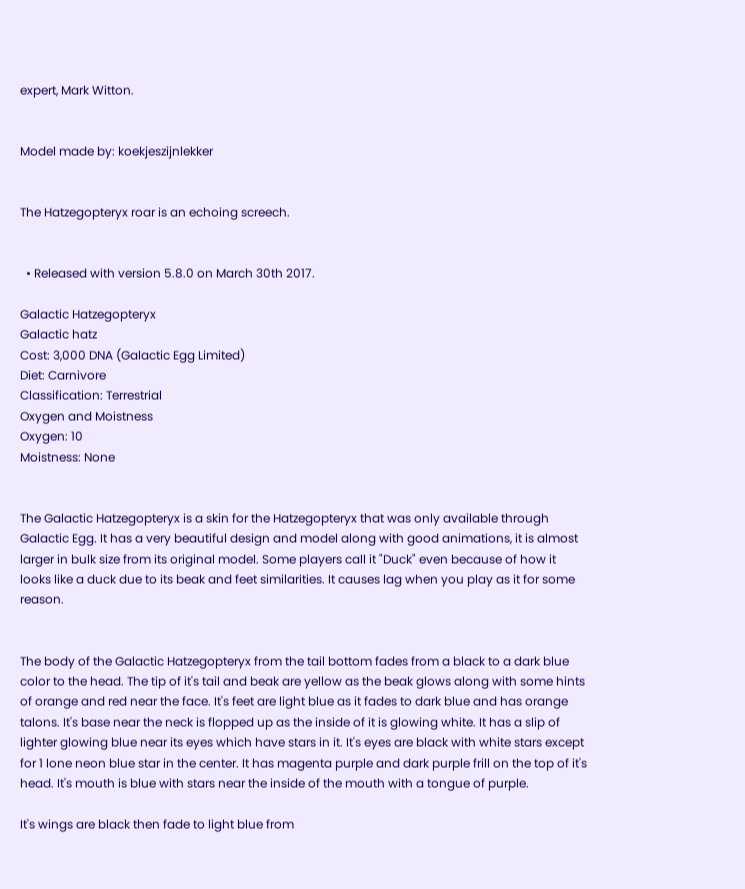expert, Mark Witton.


Model made by: koekjeszijnlekker


The Hatzegopteryx roar is an echoing screech.


  • Released with version 5.8.0 on March 30th 2017.

Galactic Hatzegopteryx
Galactic hatz
Cost: 3,000 DNA (Galactic Egg Limited)
Diet: Carnivore
Classification: Terrestrial
Oxygen and Moistness
Oxygen: 10
Moistness: None


The Galactic Hatzegopteryx is a skin for the Hatzegopteryx that was only available through Galactic Egg. It has a very beautiful design and model along with good animations, it is almost larger in bulk size from its original model. Some players call it "Duck" even because of how it looks like a duck due to its beak and feet similarities. It causes lag when you play as it for some reason.


The body of the Galactic Hatzegopteryx from the tail bottom fades from a black to a dark blue color to the head. The tip of it's tail and beak are yellow as the beak glows along with some hints of orange and red near the face. It's feet are light blue as it fades to dark blue and has orange talons. It's base near the neck is flopped up as the inside of it is glowing white. It has a slip of lighter glowing blue near its eyes which have stars in it. It's eyes are black with white stars except for 1 lone neon blue star in the center. It has magenta purple and dark purple frill on the top of it's head. It's mouth is blue with stars near the inside of the mouth with a tongue of purple.

It's wings are black then fade to light blue from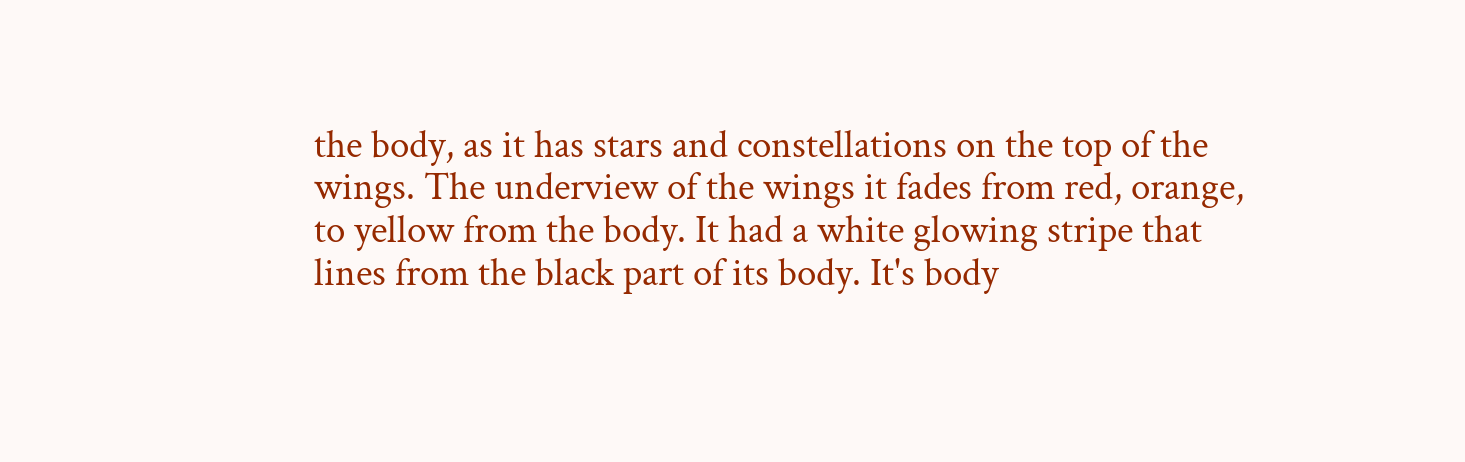the body, as it has stars and constellations on the top of the wings. The underview of the wings it fades from red, orange, to yellow from the body. It had a white glowing stripe that lines from the black part of its body. It's body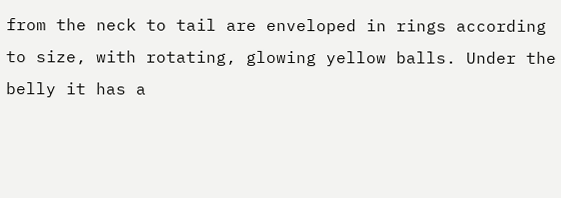from the neck to tail are enveloped in rings according to size, with rotating, glowing yellow balls. Under the belly it has a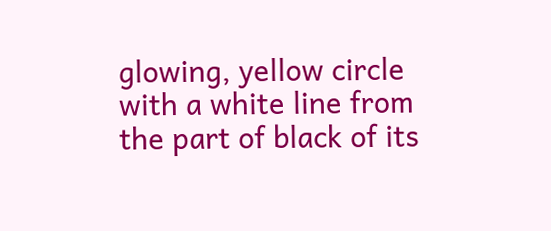glowing, yellow circle with a white line from the part of black of its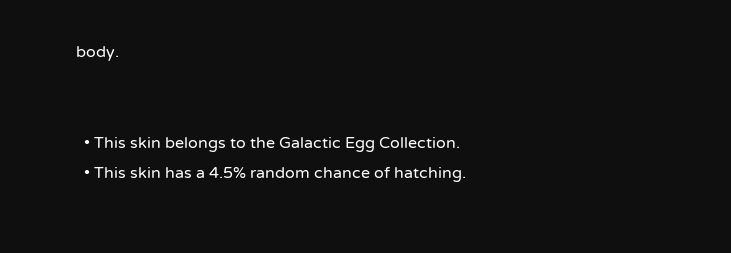body.


  • This skin belongs to the Galactic Egg Collection.
  • This skin has a 4.5% random chance of hatching.